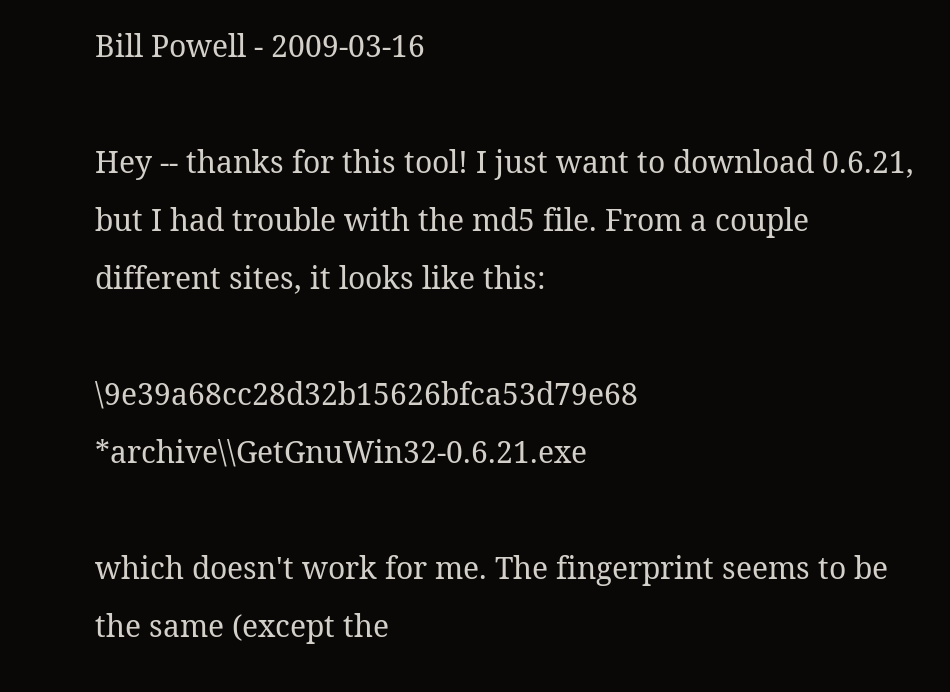Bill Powell - 2009-03-16

Hey -- thanks for this tool! I just want to download 0.6.21, but I had trouble with the md5 file. From a couple different sites, it looks like this:

\9e39a68cc28d32b15626bfca53d79e68 *archive\\GetGnuWin32-0.6.21.exe

which doesn't work for me. The fingerprint seems to be the same (except the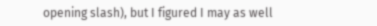opening slash), but I figured I may as well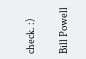check. :)

Bill Powell